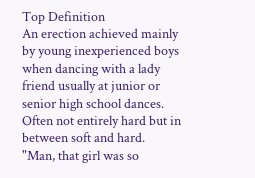Top Definition
An erection achieved mainly by young inexperienced boys when dancing with a lady friend usually at junior or senior high school dances. Often not entirely hard but in between soft and hard.
"Man, that girl was so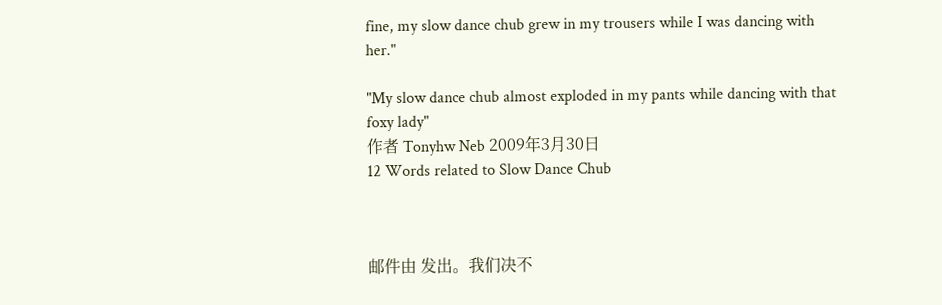fine, my slow dance chub grew in my trousers while I was dancing with her."

"My slow dance chub almost exploded in my pants while dancing with that foxy lady"
作者 Tonyhw Neb 2009年3月30日
12 Words related to Slow Dance Chub



邮件由 发出。我们决不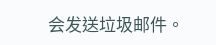会发送垃圾邮件。